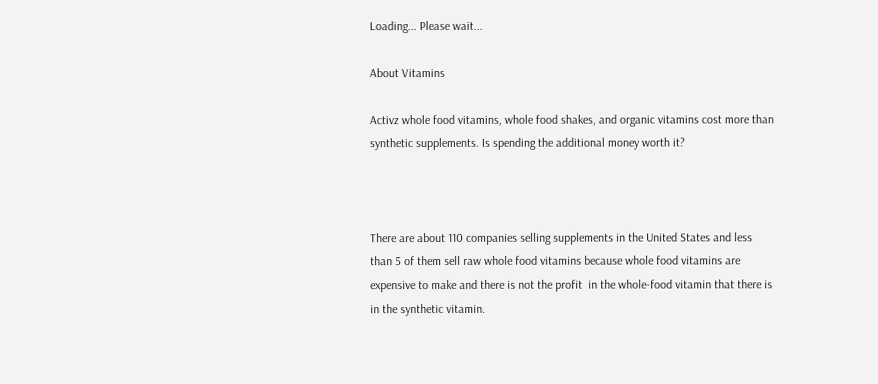Loading... Please wait...

About Vitamins

Activz whole food vitamins, whole food shakes, and organic vitamins cost more than synthetic supplements. Is spending the additional money worth it?



There are about 110 companies selling supplements in the United States and less than 5 of them sell raw whole food vitamins because whole food vitamins are expensive to make and there is not the profit  in the whole-food vitamin that there is in the synthetic vitamin.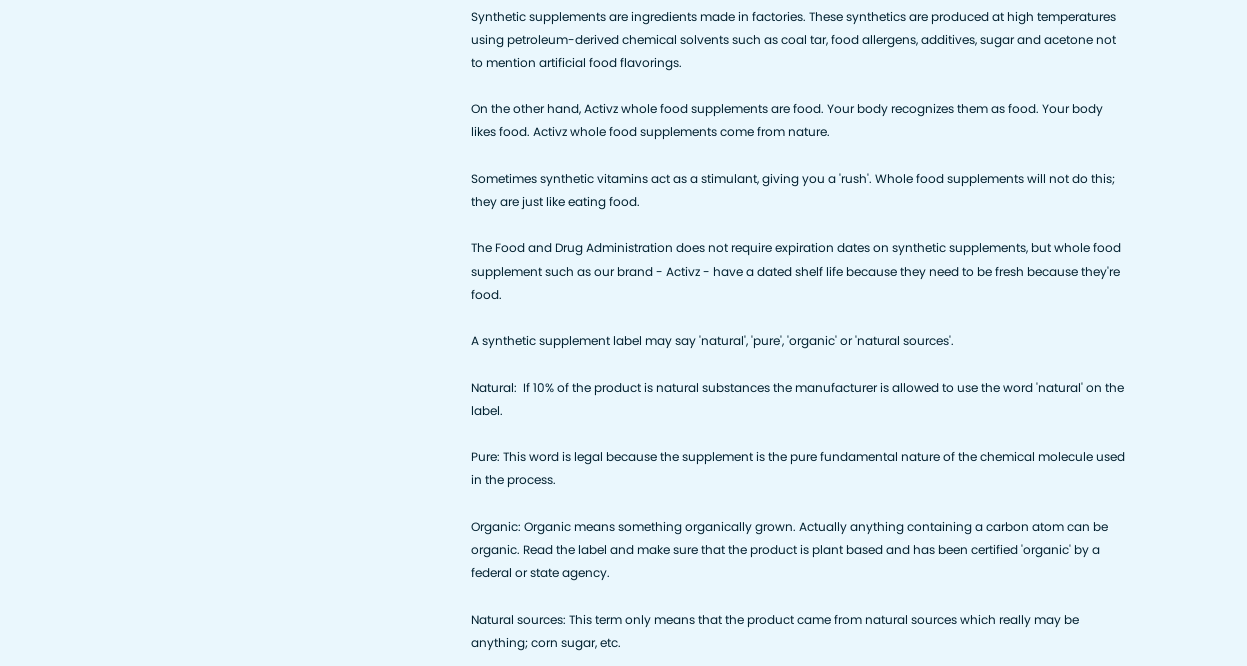Synthetic supplements are ingredients made in factories. These synthetics are produced at high temperatures using petroleum-derived chemical solvents such as coal tar, food allergens, additives, sugar and acetone not to mention artificial food flavorings.

On the other hand, Activz whole food supplements are food. Your body recognizes them as food. Your body likes food. Activz whole food supplements come from nature.

Sometimes synthetic vitamins act as a stimulant, giving you a 'rush'. Whole food supplements will not do this; they are just like eating food.

The Food and Drug Administration does not require expiration dates on synthetic supplements, but whole food supplement such as our brand - Activz - have a dated shelf life because they need to be fresh because they're food.

A synthetic supplement label may say 'natural', 'pure', 'organic' or 'natural sources'.

Natural:  If 10% of the product is natural substances the manufacturer is allowed to use the word 'natural' on the label.

Pure: This word is legal because the supplement is the pure fundamental nature of the chemical molecule used in the process.

Organic: Organic means something organically grown. Actually anything containing a carbon atom can be organic. Read the label and make sure that the product is plant based and has been certified 'organic' by a federal or state agency.

Natural sources: This term only means that the product came from natural sources which really may be anything; corn sugar, etc.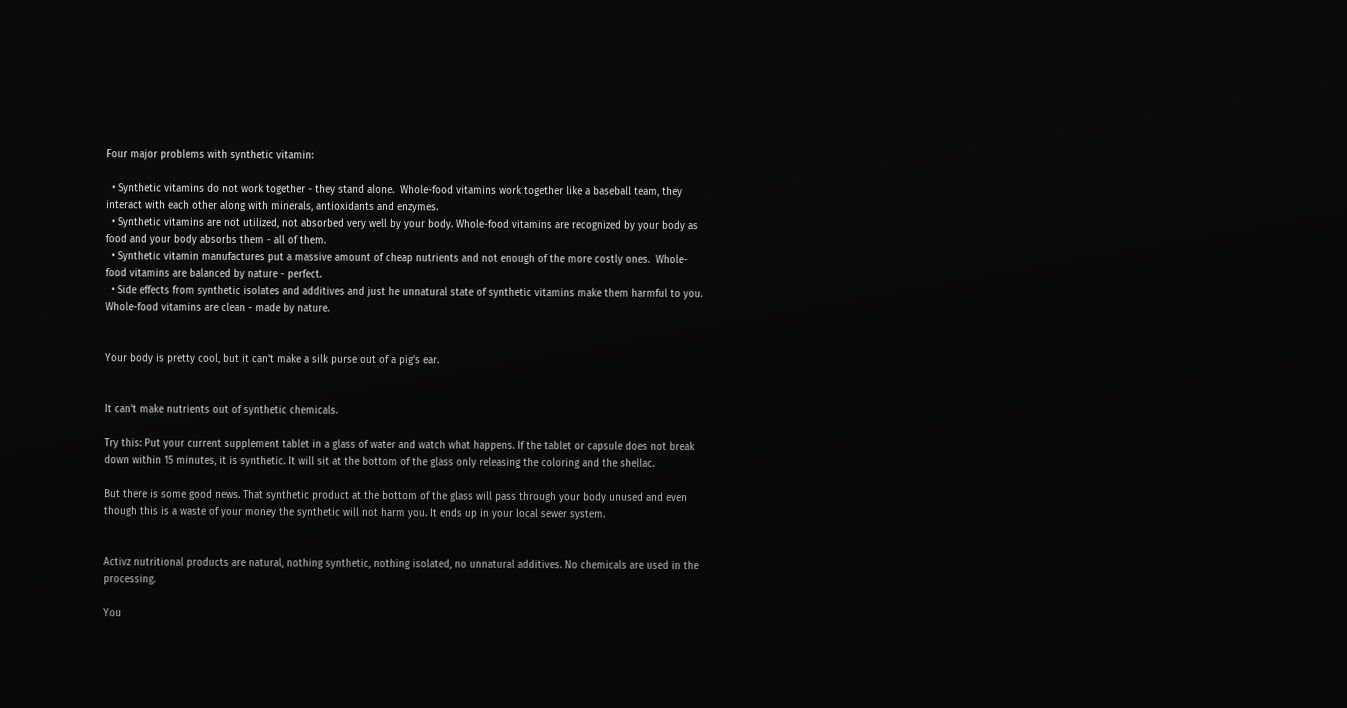Four major problems with synthetic vitamin:

  • Synthetic vitamins do not work together - they stand alone.  Whole-food vitamins work together like a baseball team, they interact with each other along with minerals, antioxidants and enzymes.
  • Synthetic vitamins are not utilized, not absorbed very well by your body. Whole-food vitamins are recognized by your body as food and your body absorbs them - all of them.
  • Synthetic vitamin manufactures put a massive amount of cheap nutrients and not enough of the more costly ones.  Whole-food vitamins are balanced by nature - perfect.
  • Side effects from synthetic isolates and additives and just he unnatural state of synthetic vitamins make them harmful to you. Whole-food vitamins are clean - made by nature.


Your body is pretty cool, but it can't make a silk purse out of a pig's ear.


It can't make nutrients out of synthetic chemicals.

Try this: Put your current supplement tablet in a glass of water and watch what happens. If the tablet or capsule does not break down within 15 minutes, it is synthetic. It will sit at the bottom of the glass only releasing the coloring and the shellac.

But there is some good news. That synthetic product at the bottom of the glass will pass through your body unused and even though this is a waste of your money the synthetic will not harm you. It ends up in your local sewer system.


Activz nutritional products are natural, nothing synthetic, nothing isolated, no unnatural additives. No chemicals are used in the processing.

You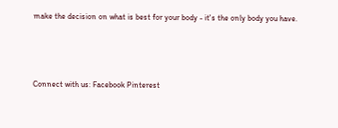make the decision on what is best for your body - it's the only body you have.



Connect with us: Facebook Pinterest